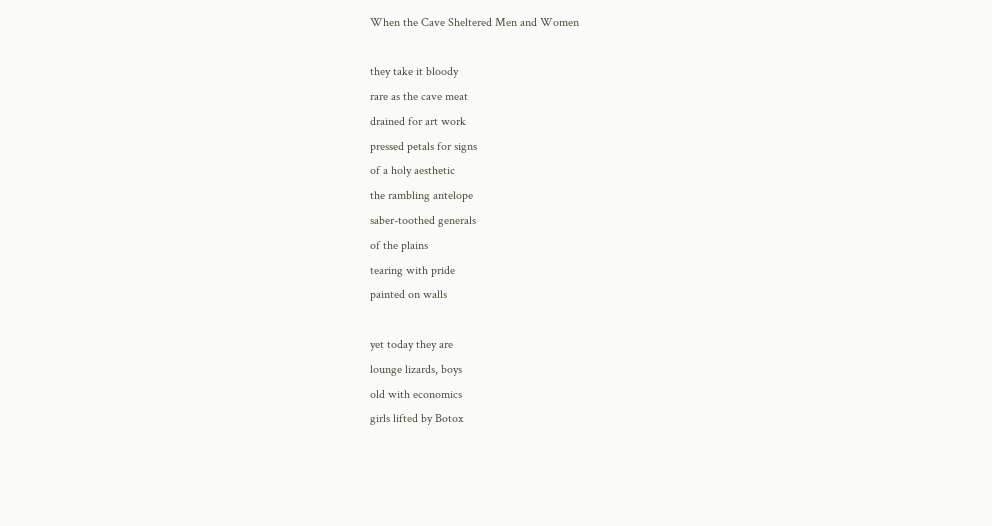When the Cave Sheltered Men and Women

they take it bloody
rare as the cave meat
drained for art work
pressed petals for signs
of a holy aesthetic
the rambling antelope
saber-toothed generals
of the plains
tearing with pride
painted on walls

yet today they are
lounge lizards, boys
old with economics
girls lifted by Botox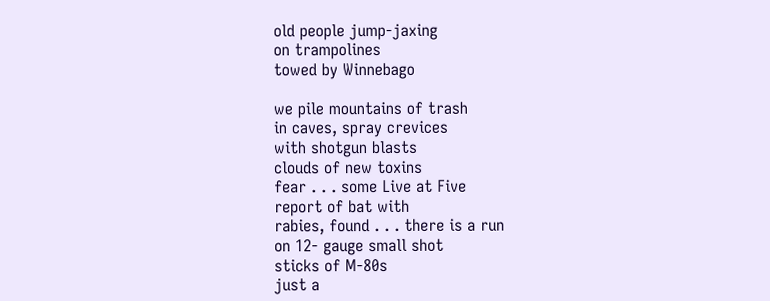old people jump-jaxing
on trampolines
towed by Winnebago

we pile mountains of trash
in caves, spray crevices
with shotgun blasts
clouds of new toxins
fear . . . some Live at Five
report of bat with
rabies, found . . . there is a run
on 12- gauge small shot
sticks of M-80s
just a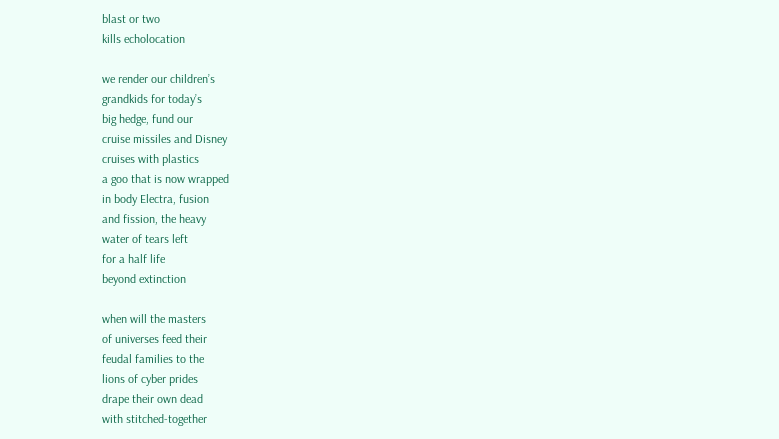blast or two
kills echolocation

we render our children’s
grandkids for today’s
big hedge, fund our
cruise missiles and Disney
cruises with plastics
a goo that is now wrapped
in body Electra, fusion
and fission, the heavy
water of tears left
for a half life
beyond extinction

when will the masters
of universes feed their
feudal families to the
lions of cyber prides
drape their own dead
with stitched-together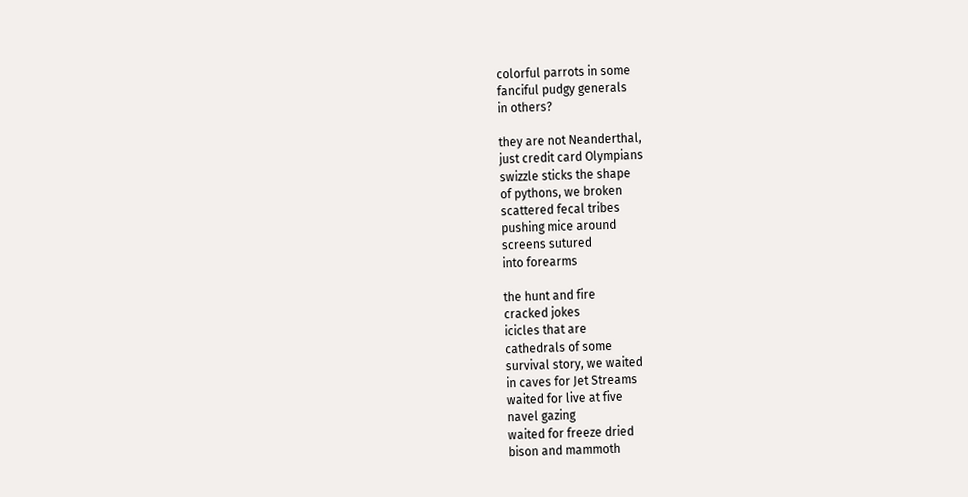colorful parrots in some
fanciful pudgy generals
in others?

they are not Neanderthal,
just credit card Olympians
swizzle sticks the shape
of pythons, we broken
scattered fecal tribes
pushing mice around
screens sutured
into forearms

the hunt and fire
cracked jokes
icicles that are
cathedrals of some
survival story, we waited
in caves for Jet Streams
waited for live at five
navel gazing
waited for freeze dried
bison and mammoth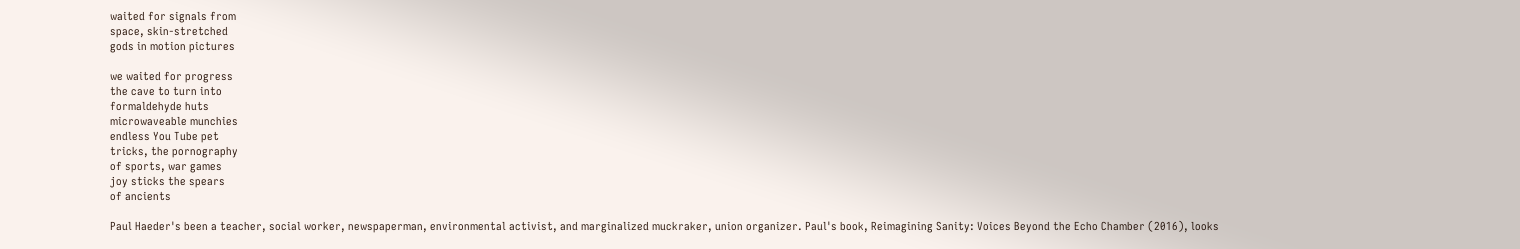waited for signals from
space, skin-stretched
gods in motion pictures

we waited for progress
the cave to turn into
formaldehyde huts
microwaveable munchies
endless You Tube pet
tricks, the pornography
of sports, war games
joy sticks the spears
of ancients

Paul Haeder's been a teacher, social worker, newspaperman, environmental activist, and marginalized muckraker, union organizer. Paul's book, Reimagining Sanity: Voices Beyond the Echo Chamber (2016), looks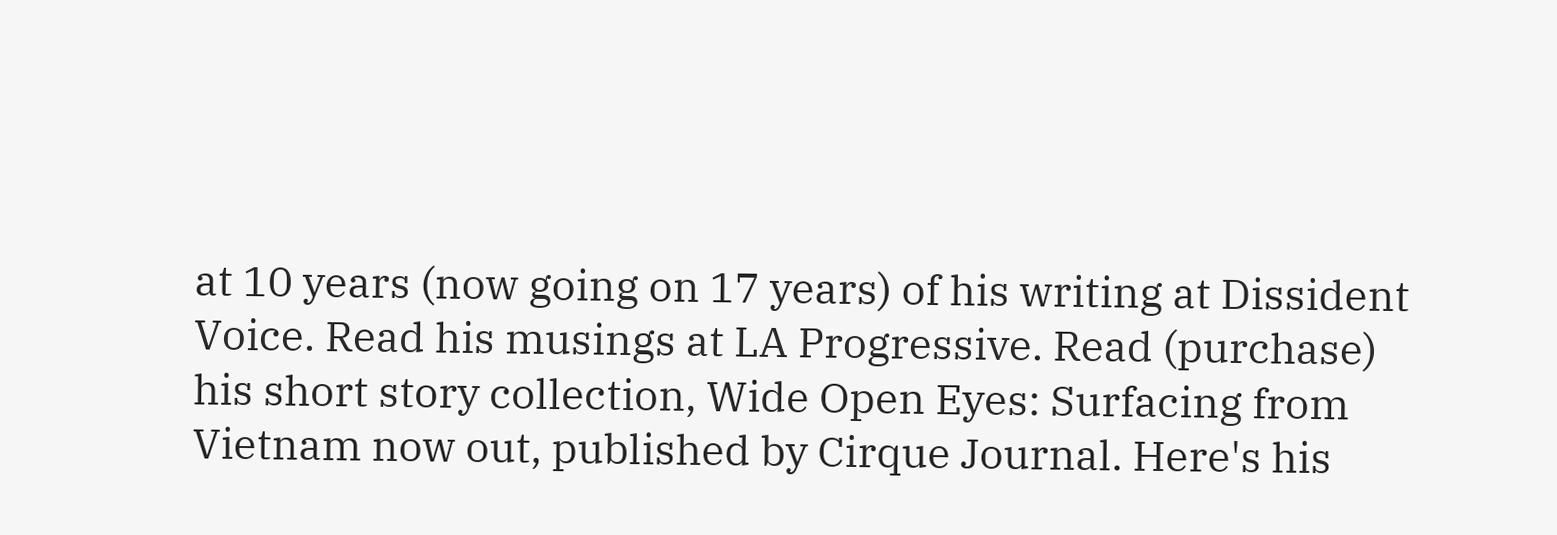at 10 years (now going on 17 years) of his writing at Dissident Voice. Read his musings at LA Progressive. Read (purchase) his short story collection, Wide Open Eyes: Surfacing from Vietnam now out, published by Cirque Journal. Here's his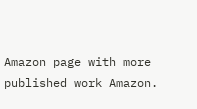Amazon page with more published work Amazon.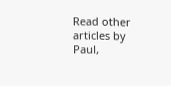Read other articles by Paul,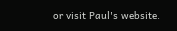or visit Paul's website.